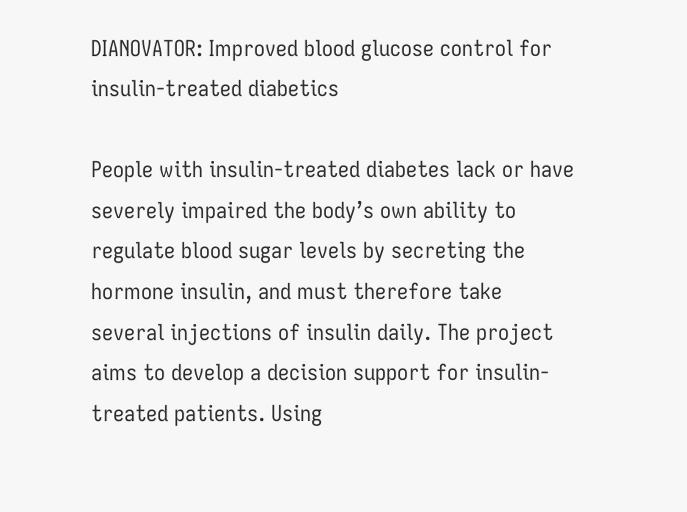DIANOVATOR: Improved blood glucose control for insulin-treated diabetics

People with insulin-treated diabetes lack or have severely impaired the body’s own ability to regulate blood sugar levels by secreting the hormone insulin, and must therefore take several injections of insulin daily. The project aims to develop a decision support for insulin-treated patients. Using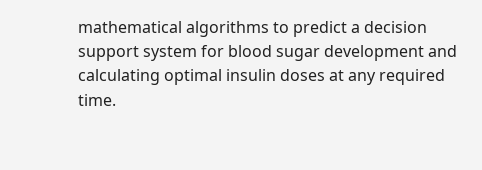mathematical algorithms to predict a decision support system for blood sugar development and calculating optimal insulin doses at any required time.